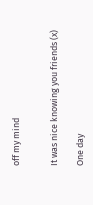off my mind


It was nice knowing you friends (x)

One day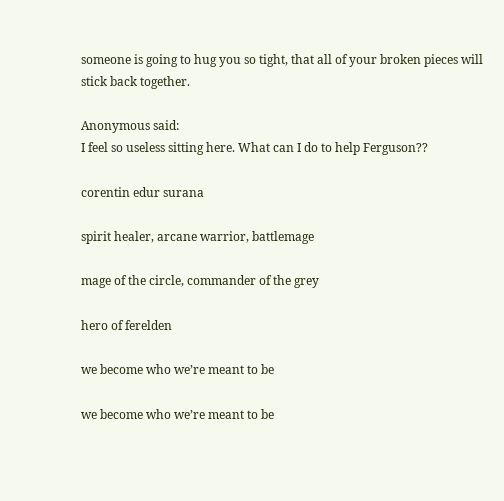someone is going to hug you so tight, that all of your broken pieces will stick back together.

Anonymous said:
I feel so useless sitting here. What can I do to help Ferguson??

corentin edur surana

spirit healer, arcane warrior, battlemage

mage of the circle, commander of the grey

hero of ferelden

we become who we’re meant to be

we become who we’re meant to be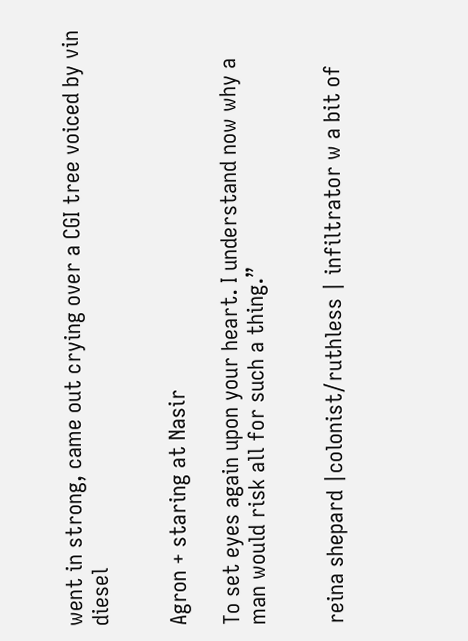went in strong, came out crying over a CGI tree voiced by vin diesel


Agron + staring at Nasir

To set eyes again upon your heart. I understand now why a man would risk all for such a thing.”


reina shepard |colonist/ruthless | infiltrator w a bit of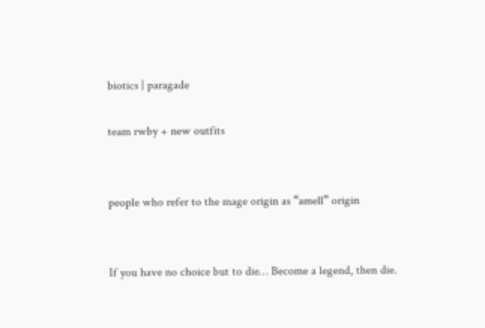biotics | paragade

team rwby + new outfits


people who refer to the mage origin as “amell” origin


If you have no choice but to die… Become a legend, then die.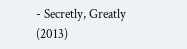- Secretly, Greatly (2013)